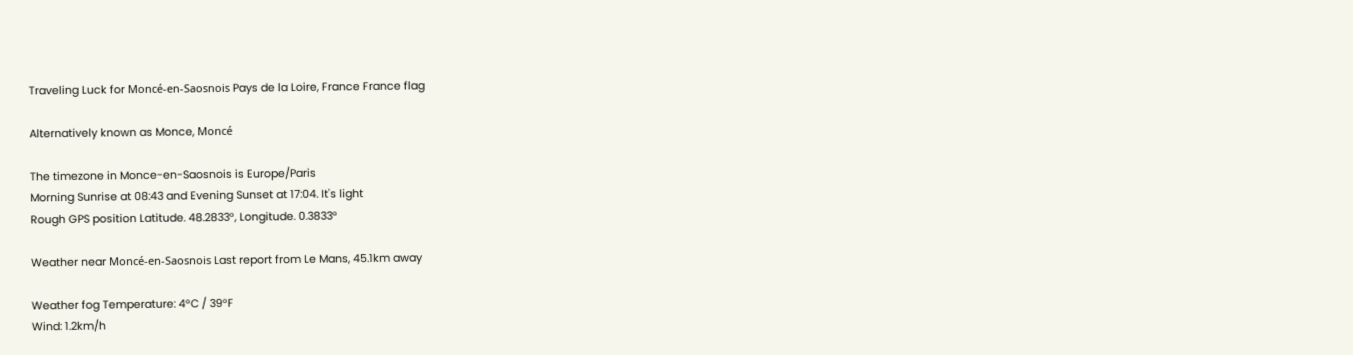Traveling Luck for Moncé-en-Saosnois Pays de la Loire, France France flag

Alternatively known as Monce, Moncé

The timezone in Monce-en-Saosnois is Europe/Paris
Morning Sunrise at 08:43 and Evening Sunset at 17:04. It's light
Rough GPS position Latitude. 48.2833°, Longitude. 0.3833°

Weather near Moncé-en-Saosnois Last report from Le Mans, 45.1km away

Weather fog Temperature: 4°C / 39°F
Wind: 1.2km/h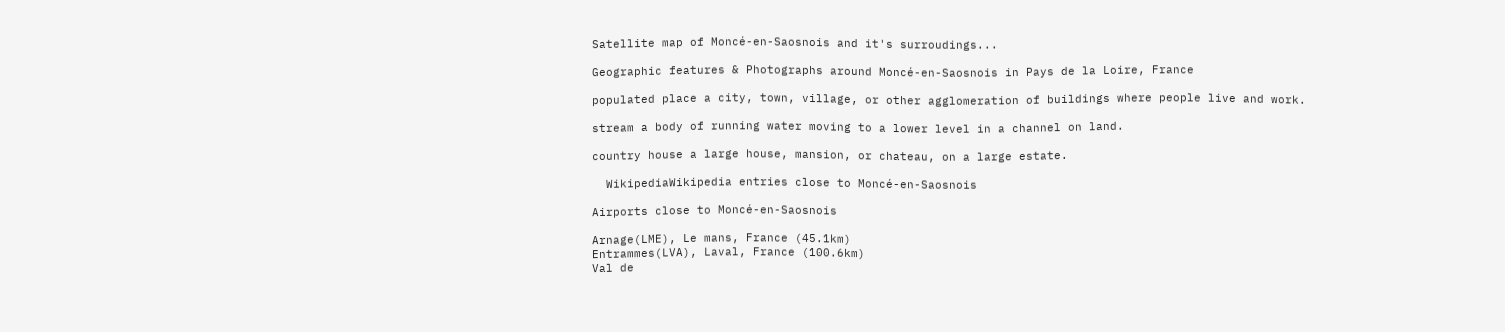Satellite map of Moncé-en-Saosnois and it's surroudings...

Geographic features & Photographs around Moncé-en-Saosnois in Pays de la Loire, France

populated place a city, town, village, or other agglomeration of buildings where people live and work.

stream a body of running water moving to a lower level in a channel on land.

country house a large house, mansion, or chateau, on a large estate.

  WikipediaWikipedia entries close to Moncé-en-Saosnois

Airports close to Moncé-en-Saosnois

Arnage(LME), Le mans, France (45.1km)
Entrammes(LVA), Laval, France (100.6km)
Val de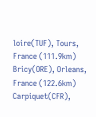loire(TUF), Tours, France (111.9km)
Bricy(ORE), Orleans, France (122.6km)
Carpiquet(CFR),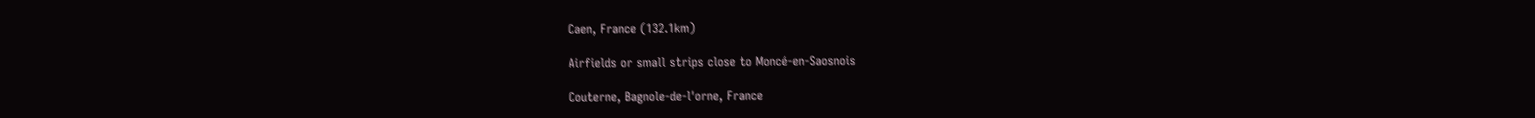Caen, France (132.1km)

Airfields or small strips close to Moncé-en-Saosnois

Couterne, Bagnole-de-l'orne, France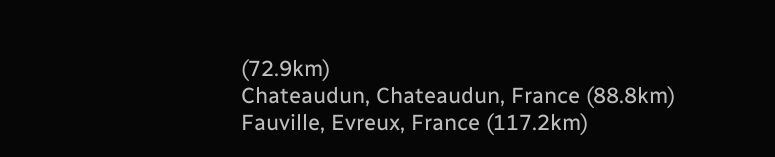(72.9km)
Chateaudun, Chateaudun, France (88.8km)
Fauville, Evreux, France (117.2km)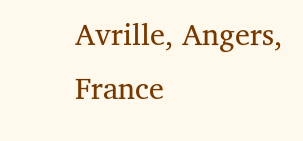Avrille, Angers, France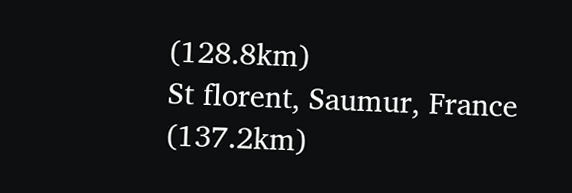(128.8km)
St florent, Saumur, France (137.2km)